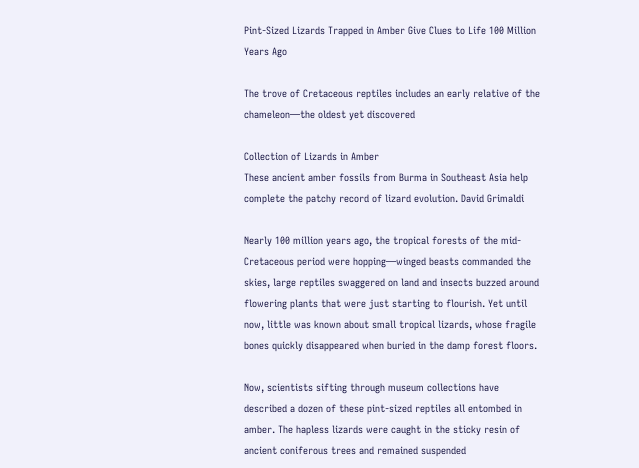Pint-Sized Lizards Trapped in Amber Give Clues to Life 100 Million Years Ago

The trove of Cretaceous reptiles includes an early relative of the chameleon—the oldest yet discovered

Collection of Lizards in Amber
These ancient amber fossils from Burma in Southeast Asia help complete the patchy record of lizard evolution. David Grimaldi

Nearly 100 million years ago, the tropical forests of the mid-Cretaceous period were hopping—winged beasts commanded the skies, large reptiles swaggered on land and insects buzzed around flowering plants that were just starting to flourish. Yet until now, little was known about small tropical lizards, whose fragile bones quickly disappeared when buried in the damp forest floors.

Now, scientists sifting through museum collections have described a dozen of these pint-sized reptiles all entombed in amber. The hapless lizards were caught in the sticky resin of ancient coniferous trees and remained suspended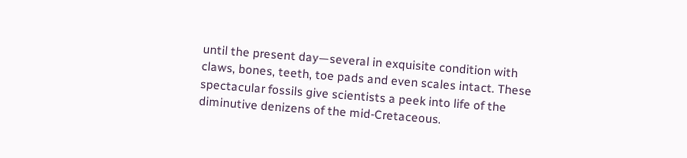until the present day—several in exquisite condition with claws, bones, teeth, toe pads and even scales intact. These spectacular fossils give scientists a peek into life of the diminutive denizens of the mid-Cretaceous.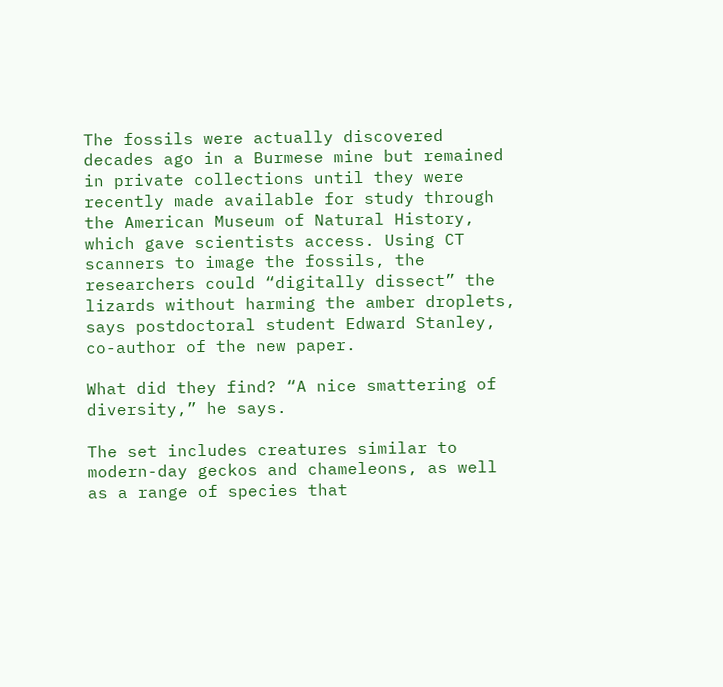The fossils were actually discovered decades ago in a Burmese mine but remained in private collections until they were recently made available for study through the American Museum of Natural History, which gave scientists access. Using CT scanners to image the fossils, the researchers could “digitally dissect” the lizards without harming the amber droplets, says postdoctoral student Edward Stanley, co-author of the new paper.

What did they find? “A nice smattering of diversity,” he says.

The set includes creatures similar to modern-day geckos and chameleons, as well as a range of species that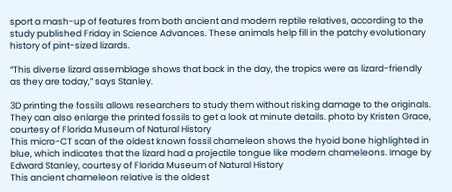sport a mash-up of features from both ancient and modern reptile relatives, according to the study published Friday in Science Advances. These animals help fill in the patchy evolutionary history of pint-sized lizards.

“This diverse lizard assemblage shows that back in the day, the tropics were as lizard-friendly as they are today,” says Stanley.

3D printing the fossils allows researchers to study them without risking damage to the originals. They can also enlarge the printed fossils to get a look at minute details. photo by Kristen Grace, courtesy of Florida Museum of Natural History
This micro-CT scan of the oldest known fossil chameleon shows the hyoid bone highlighted in blue, which indicates that the lizard had a projectile tongue like modern chameleons. Image by Edward Stanley, courtesy of Florida Museum of Natural History
This ancient chameleon relative is the oldest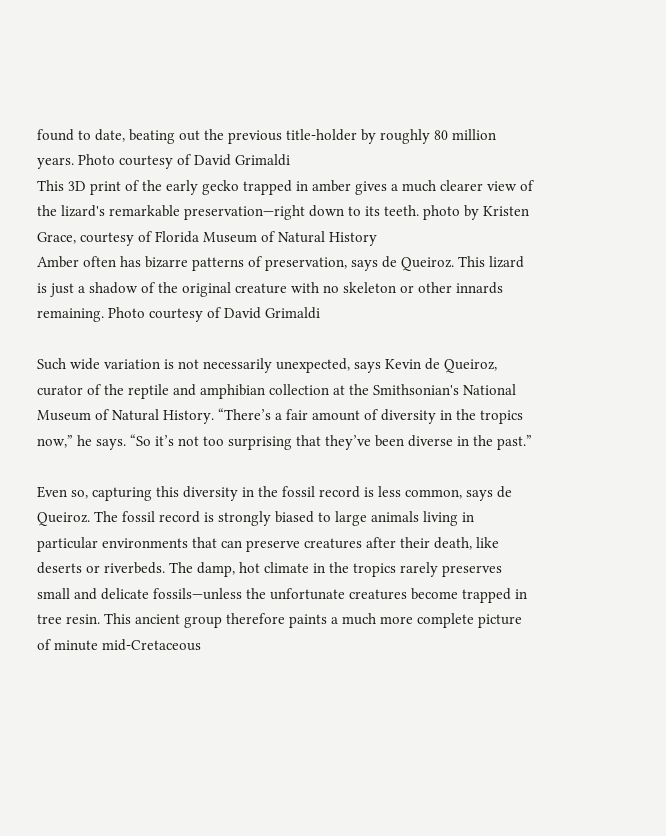found to date, beating out the previous title-holder by roughly 80 million years. Photo courtesy of David Grimaldi
This 3D print of the early gecko trapped in amber gives a much clearer view of the lizard's remarkable preservation—right down to its teeth. photo by Kristen Grace, courtesy of Florida Museum of Natural History
Amber often has bizarre patterns of preservation, says de Queiroz. This lizard is just a shadow of the original creature with no skeleton or other innards remaining. Photo courtesy of David Grimaldi

Such wide variation is not necessarily unexpected, says Kevin de Queiroz, curator of the reptile and amphibian collection at the Smithsonian's National Museum of Natural History. “There’s a fair amount of diversity in the tropics now,” he says. “So it’s not too surprising that they’ve been diverse in the past.”

Even so, capturing this diversity in the fossil record is less common, says de Queiroz. The fossil record is strongly biased to large animals living in particular environments that can preserve creatures after their death, like deserts or riverbeds. The damp, hot climate in the tropics rarely preserves small and delicate fossils—unless the unfortunate creatures become trapped in tree resin. This ancient group therefore paints a much more complete picture of minute mid-Cretaceous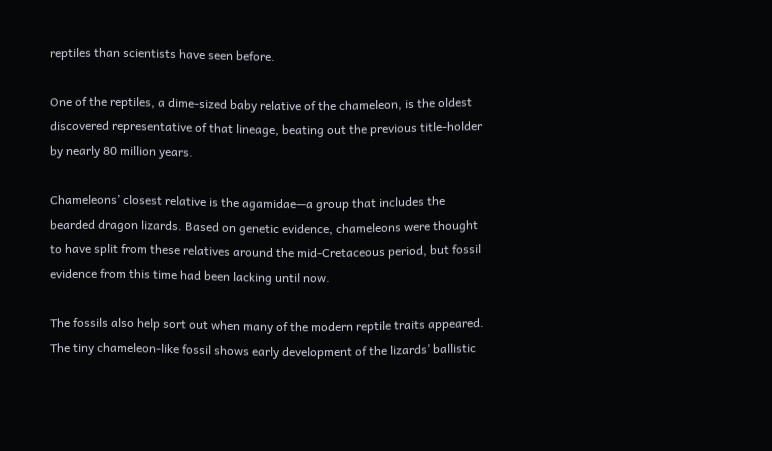reptiles than scientists have seen before.

One of the reptiles, a dime-sized baby relative of the chameleon, is the oldest discovered representative of that lineage, beating out the previous title-holder by nearly 80 million years.

Chameleons’ closest relative is the agamidae—a group that includes the bearded dragon lizards. Based on genetic evidence, chameleons were thought to have split from these relatives around the mid-Cretaceous period, but fossil evidence from this time had been lacking until now.

The fossils also help sort out when many of the modern reptile traits appeared. The tiny chameleon-like fossil shows early development of the lizards’ ballistic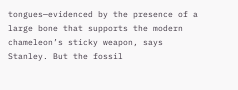tongues—evidenced by the presence of a large bone that supports the modern chameleon’s sticky weapon, says Stanley. But the fossil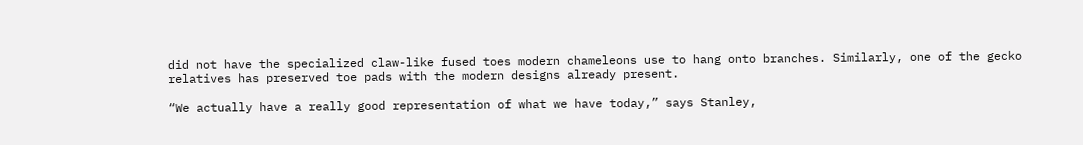did not have the specialized claw-like fused toes modern chameleons use to hang onto branches. Similarly, one of the gecko relatives has preserved toe pads with the modern designs already present.

“We actually have a really good representation of what we have today,” says Stanley,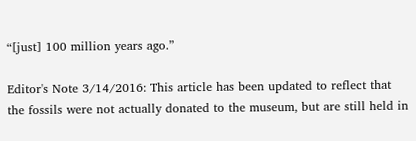“[just] 100 million years ago.”

Editor's Note 3/14/2016: This article has been updated to reflect that the fossils were not actually donated to the museum, but are still held in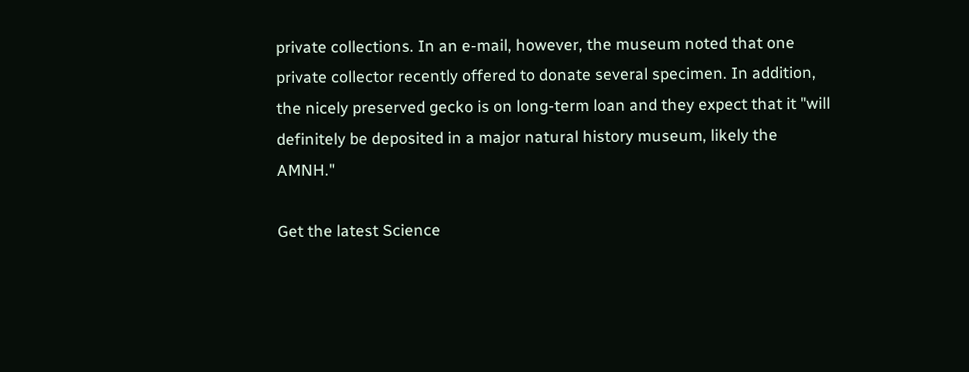private collections. In an e-mail, however, the museum noted that one private collector recently offered to donate several specimen. In addition, the nicely preserved gecko is on long-term loan and they expect that it "will definitely be deposited in a major natural history museum, likely the AMNH."

Get the latest Science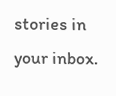stories in your inbox.